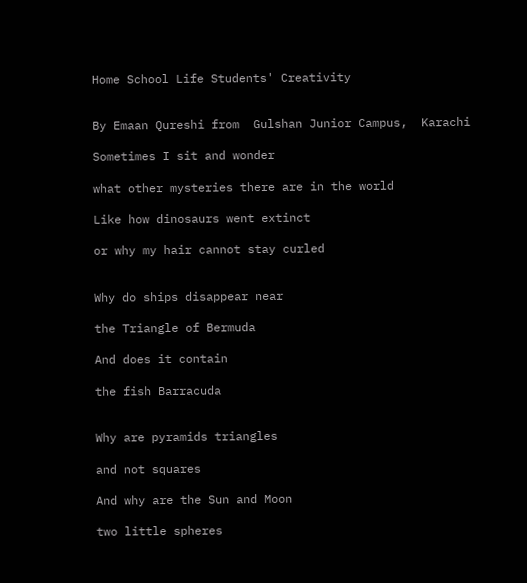Home School Life Students' Creativity


By Emaan Qureshi from  Gulshan Junior Campus,  Karachi

Sometimes I sit and wonder

what other mysteries there are in the world

Like how dinosaurs went extinct

or why my hair cannot stay curled


Why do ships disappear near

the Triangle of Bermuda

And does it contain

the fish Barracuda


Why are pyramids triangles

and not squares

And why are the Sun and Moon

two little spheres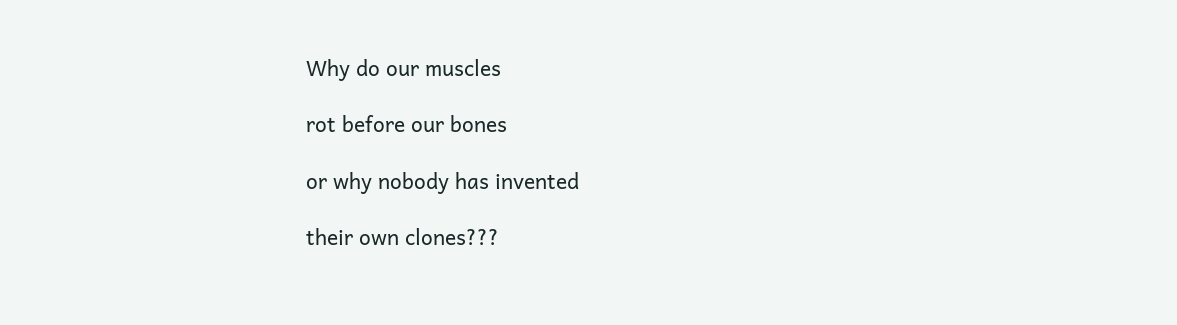Why do our muscles

rot before our bones

or why nobody has invented

their own clones???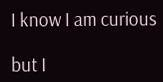I know I am curious

but I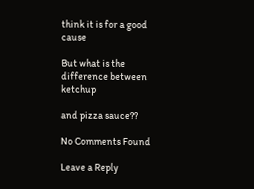think it is for a good cause

But what is the difference between ketchup

and pizza sauce??

No Comments Found

Leave a Reply